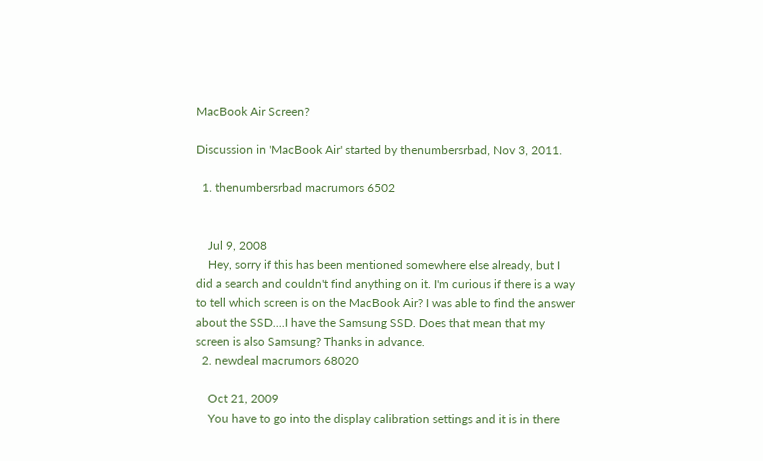MacBook Air Screen?

Discussion in 'MacBook Air' started by thenumbersrbad, Nov 3, 2011.

  1. thenumbersrbad macrumors 6502


    Jul 9, 2008
    Hey, sorry if this has been mentioned somewhere else already, but I did a search and couldn't find anything on it. I'm curious if there is a way to tell which screen is on the MacBook Air? I was able to find the answer about the SSD....I have the Samsung SSD. Does that mean that my screen is also Samsung? Thanks in advance.
  2. newdeal macrumors 68020

    Oct 21, 2009
    You have to go into the display calibration settings and it is in there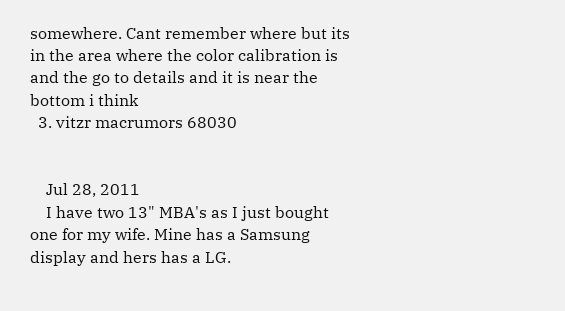somewhere. Cant remember where but its in the area where the color calibration is and the go to details and it is near the bottom i think
  3. vitzr macrumors 68030


    Jul 28, 2011
    I have two 13" MBA's as I just bought one for my wife. Mine has a Samsung display and hers has a LG.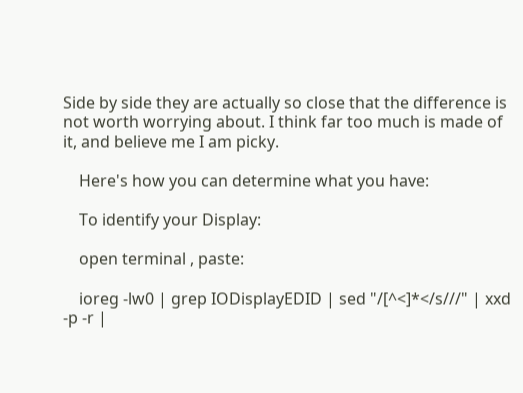Side by side they are actually so close that the difference is not worth worrying about. I think far too much is made of it, and believe me I am picky.

    Here's how you can determine what you have:

    To identify your Display:

    open terminal , paste:

    ioreg -lw0 | grep IODisplayEDID | sed "/[^<]*</s///" | xxd -p -r |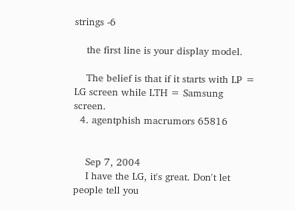strings -6

    the first line is your display model.

    The belief is that if it starts with LP = LG screen while LTH = Samsung screen.
  4. agentphish macrumors 65816


    Sep 7, 2004
    I have the LG, it's great. Don't let people tell you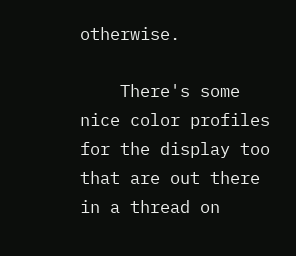otherwise.

    There's some nice color profiles for the display too that are out there in a thread on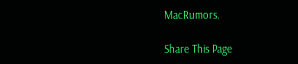MacRumors.

Share This Page